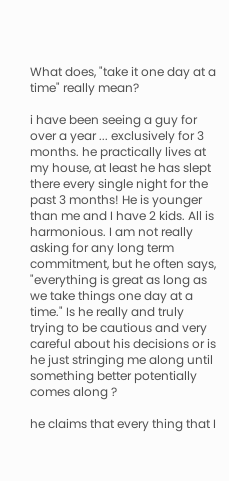What does, "take it one day at a time" really mean?

i have been seeing a guy for over a year ... exclusively for 3 months. he practically lives at my house, at least he has slept there every single night for the past 3 months! He is younger than me and I have 2 kids. All is harmonious. I am not really asking for any long term commitment, but he often says, "everything is great as long as we take things one day at a time." Is he really and truly trying to be cautious and very careful about his decisions or is he just stringing me along until something better potentially comes along ?

he claims that every thing that I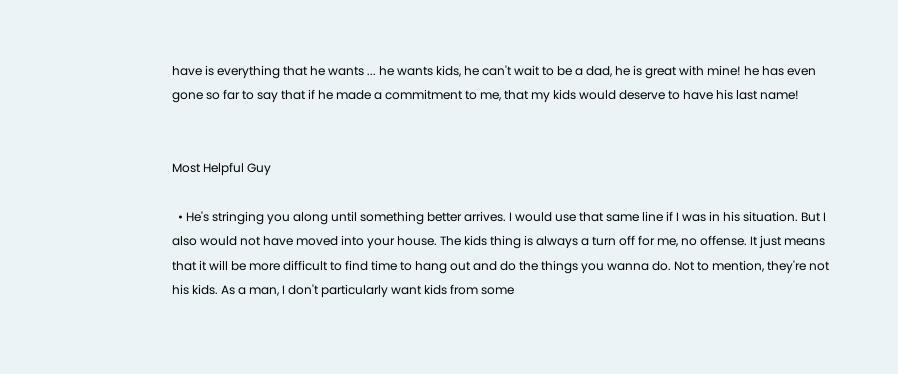have is everything that he wants ... he wants kids, he can't wait to be a dad, he is great with mine! he has even gone so far to say that if he made a commitment to me, that my kids would deserve to have his last name!


Most Helpful Guy

  • He's stringing you along until something better arrives. I would use that same line if I was in his situation. But I also would not have moved into your house. The kids thing is always a turn off for me, no offense. It just means that it will be more difficult to find time to hang out and do the things you wanna do. Not to mention, they're not his kids. As a man, I don't particularly want kids from some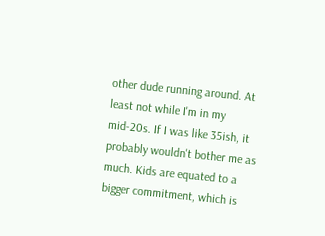other dude running around. At least not while I'm in my mid-20s. If I was like 35ish, it probably wouldn't bother me as much. Kids are equated to a bigger commitment, which is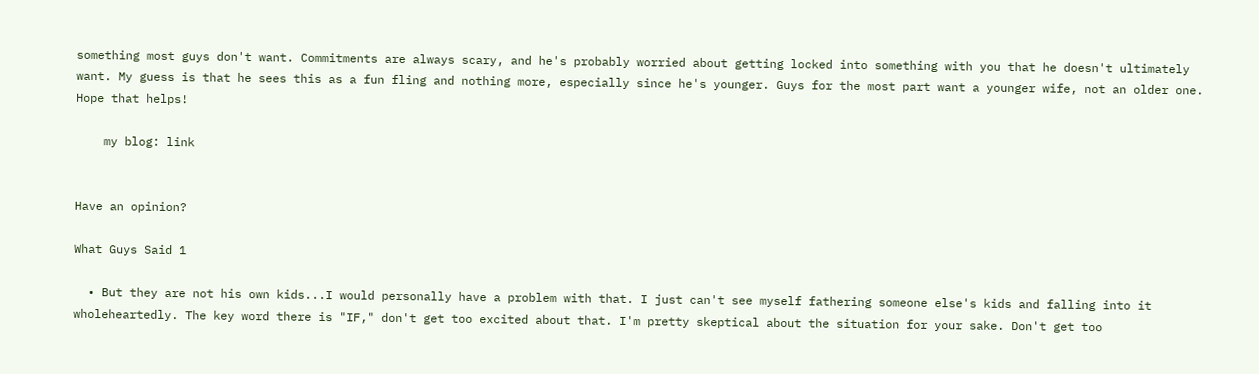something most guys don't want. Commitments are always scary, and he's probably worried about getting locked into something with you that he doesn't ultimately want. My guess is that he sees this as a fun fling and nothing more, especially since he's younger. Guys for the most part want a younger wife, not an older one. Hope that helps!

    my blog: link


Have an opinion?

What Guys Said 1

  • But they are not his own kids...I would personally have a problem with that. I just can't see myself fathering someone else's kids and falling into it wholeheartedly. The key word there is "IF," don't get too excited about that. I'm pretty skeptical about the situation for your sake. Don't get too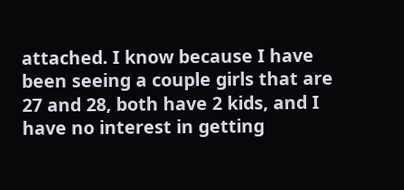attached. I know because I have been seeing a couple girls that are 27 and 28, both have 2 kids, and I have no interest in getting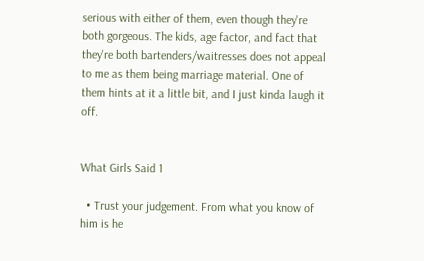serious with either of them, even though they're both gorgeous. The kids, age factor, and fact that they're both bartenders/waitresses does not appeal to me as them being marriage material. One of them hints at it a little bit, and I just kinda laugh it off.


What Girls Said 1

  • Trust your judgement. From what you know of him is he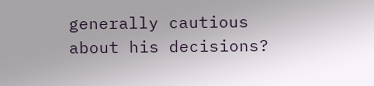generally cautious about his decisions?